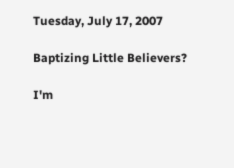Tuesday, July 17, 2007

Baptizing Little Believers?

I'm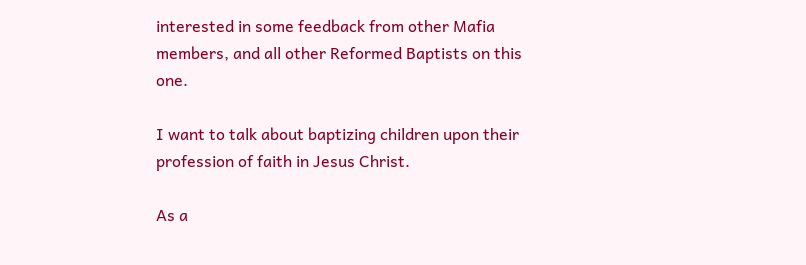interested in some feedback from other Mafia members, and all other Reformed Baptists on this one.

I want to talk about baptizing children upon their profession of faith in Jesus Christ.

As a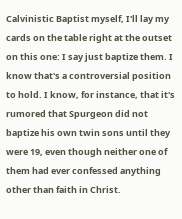Calvinistic Baptist myself, I'll lay my cards on the table right at the outset on this one: I say just baptize them. I know that's a controversial position to hold. I know, for instance, that it's rumored that Spurgeon did not baptize his own twin sons until they were 19, even though neither one of them had ever confessed anything other than faith in Christ.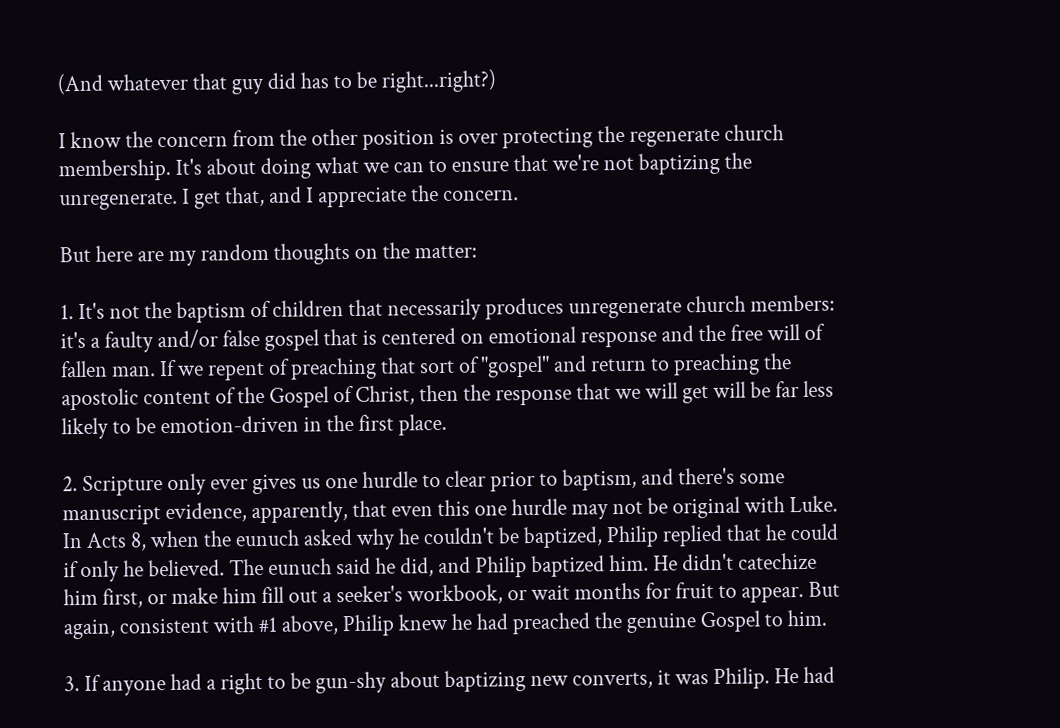(And whatever that guy did has to be right...right?)

I know the concern from the other position is over protecting the regenerate church membership. It's about doing what we can to ensure that we're not baptizing the unregenerate. I get that, and I appreciate the concern.

But here are my random thoughts on the matter:

1. It's not the baptism of children that necessarily produces unregenerate church members: it's a faulty and/or false gospel that is centered on emotional response and the free will of fallen man. If we repent of preaching that sort of "gospel" and return to preaching the apostolic content of the Gospel of Christ, then the response that we will get will be far less likely to be emotion-driven in the first place.

2. Scripture only ever gives us one hurdle to clear prior to baptism, and there's some manuscript evidence, apparently, that even this one hurdle may not be original with Luke. In Acts 8, when the eunuch asked why he couldn't be baptized, Philip replied that he could if only he believed. The eunuch said he did, and Philip baptized him. He didn't catechize him first, or make him fill out a seeker's workbook, or wait months for fruit to appear. But again, consistent with #1 above, Philip knew he had preached the genuine Gospel to him.

3. If anyone had a right to be gun-shy about baptizing new converts, it was Philip. He had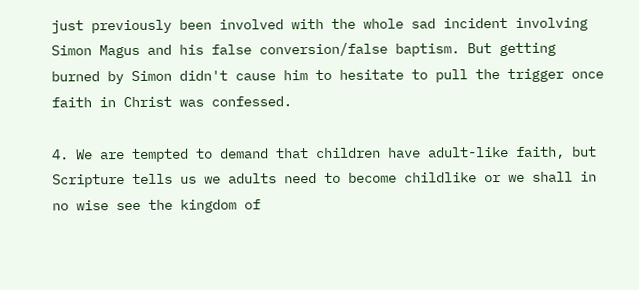just previously been involved with the whole sad incident involving Simon Magus and his false conversion/false baptism. But getting burned by Simon didn't cause him to hesitate to pull the trigger once faith in Christ was confessed.

4. We are tempted to demand that children have adult-like faith, but Scripture tells us we adults need to become childlike or we shall in no wise see the kingdom of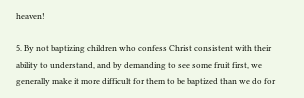heaven!

5. By not baptizing children who confess Christ consistent with their ability to understand, and by demanding to see some fruit first, we generally make it more difficult for them to be baptized than we do for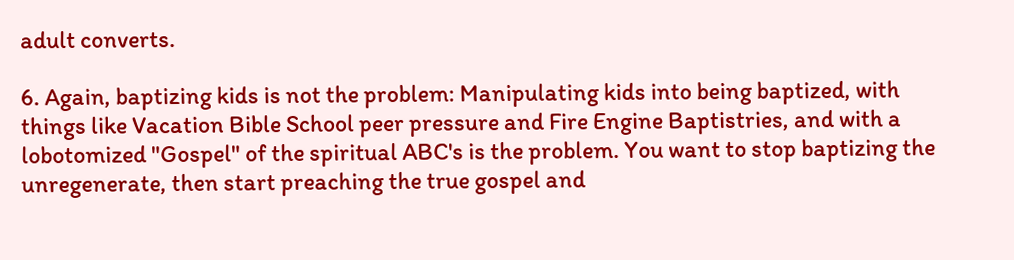adult converts.

6. Again, baptizing kids is not the problem: Manipulating kids into being baptized, with things like Vacation Bible School peer pressure and Fire Engine Baptistries, and with a lobotomized "Gospel" of the spiritual ABC's is the problem. You want to stop baptizing the unregenerate, then start preaching the true gospel and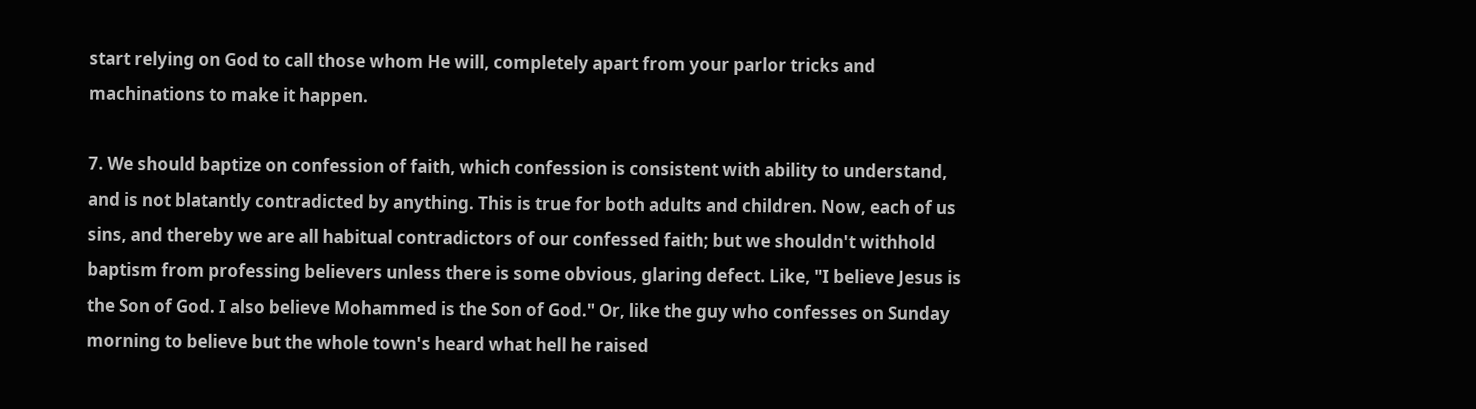start relying on God to call those whom He will, completely apart from your parlor tricks and machinations to make it happen.

7. We should baptize on confession of faith, which confession is consistent with ability to understand, and is not blatantly contradicted by anything. This is true for both adults and children. Now, each of us sins, and thereby we are all habitual contradictors of our confessed faith; but we shouldn't withhold baptism from professing believers unless there is some obvious, glaring defect. Like, "I believe Jesus is the Son of God. I also believe Mohammed is the Son of God." Or, like the guy who confesses on Sunday morning to believe but the whole town's heard what hell he raised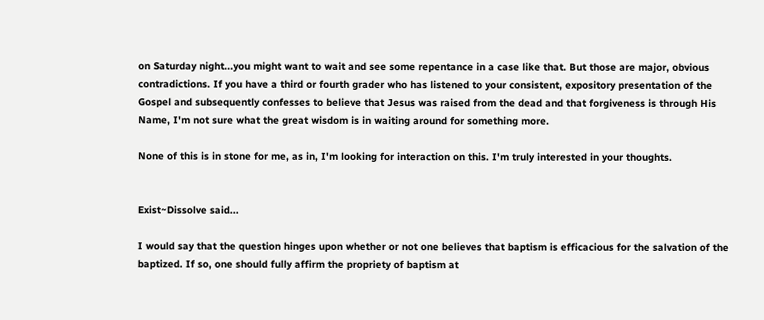on Saturday night...you might want to wait and see some repentance in a case like that. But those are major, obvious contradictions. If you have a third or fourth grader who has listened to your consistent, expository presentation of the Gospel and subsequently confesses to believe that Jesus was raised from the dead and that forgiveness is through His Name, I'm not sure what the great wisdom is in waiting around for something more.

None of this is in stone for me, as in, I'm looking for interaction on this. I'm truly interested in your thoughts.


Exist~Dissolve said...

I would say that the question hinges upon whether or not one believes that baptism is efficacious for the salvation of the baptized. If so, one should fully affirm the propriety of baptism at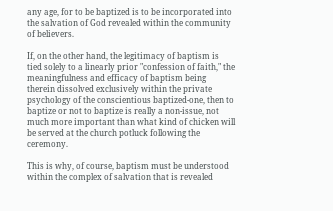any age, for to be baptized is to be incorporated into the salvation of God revealed within the community of believers.

If, on the other hand, the legitimacy of baptism is tied solely to a linearly prior "confession of faith," the meaningfulness and efficacy of baptism being therein dissolved exclusively within the private psychology of the conscientious baptized-one, then to baptize or not to baptize is really a non-issue, not much more important than what kind of chicken will be served at the church potluck following the ceremony.

This is why, of course, baptism must be understood within the complex of salvation that is revealed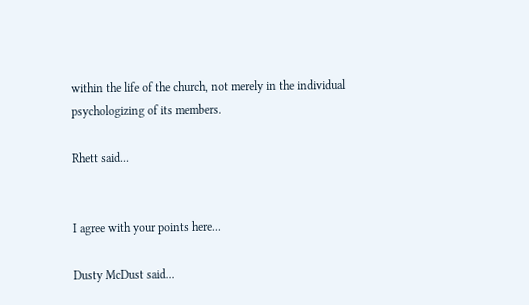within the life of the church, not merely in the individual psychologizing of its members.

Rhett said...


I agree with your points here...

Dusty McDust said...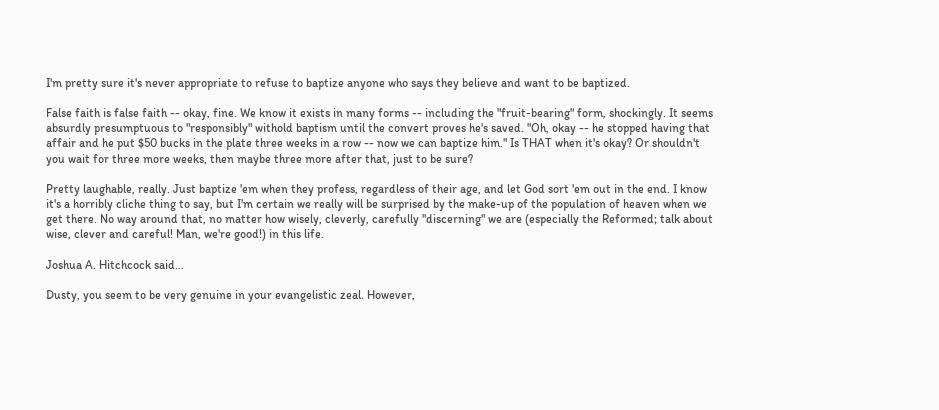I'm pretty sure it's never appropriate to refuse to baptize anyone who says they believe and want to be baptized.

False faith is false faith -- okay, fine. We know it exists in many forms -- including the "fruit-bearing" form, shockingly. It seems absurdly presumptuous to "responsibly" withold baptism until the convert proves he's saved. "Oh, okay -- he stopped having that affair and he put $50 bucks in the plate three weeks in a row -- now we can baptize him." Is THAT when it's okay? Or shouldn't you wait for three more weeks, then maybe three more after that, just to be sure?

Pretty laughable, really. Just baptize 'em when they profess, regardless of their age, and let God sort 'em out in the end. I know it's a horribly cliche thing to say, but I'm certain we really will be surprised by the make-up of the population of heaven when we get there. No way around that, no matter how wisely, cleverly, carefully "discerning" we are (especially the Reformed; talk about wise, clever and careful! Man, we're good!) in this life.

Joshua A. Hitchcock said...

Dusty, you seem to be very genuine in your evangelistic zeal. However,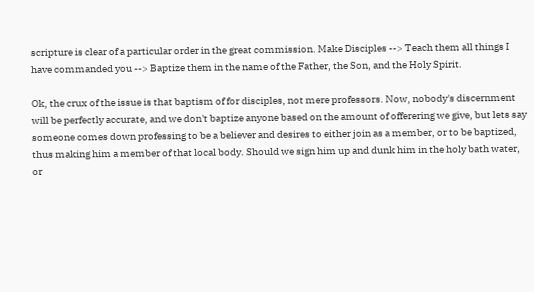scripture is clear of a particular order in the great commission. Make Disciples --> Teach them all things I have commanded you --> Baptize them in the name of the Father, the Son, and the Holy Spirit.

Ok, the crux of the issue is that baptism of for disciples, not mere professors. Now, nobody's discernment will be perfectly accurate, and we don't baptize anyone based on the amount of offerering we give, but lets say someone comes down professing to be a believer and desires to either join as a member, or to be baptized, thus making him a member of that local body. Should we sign him up and dunk him in the holy bath water, or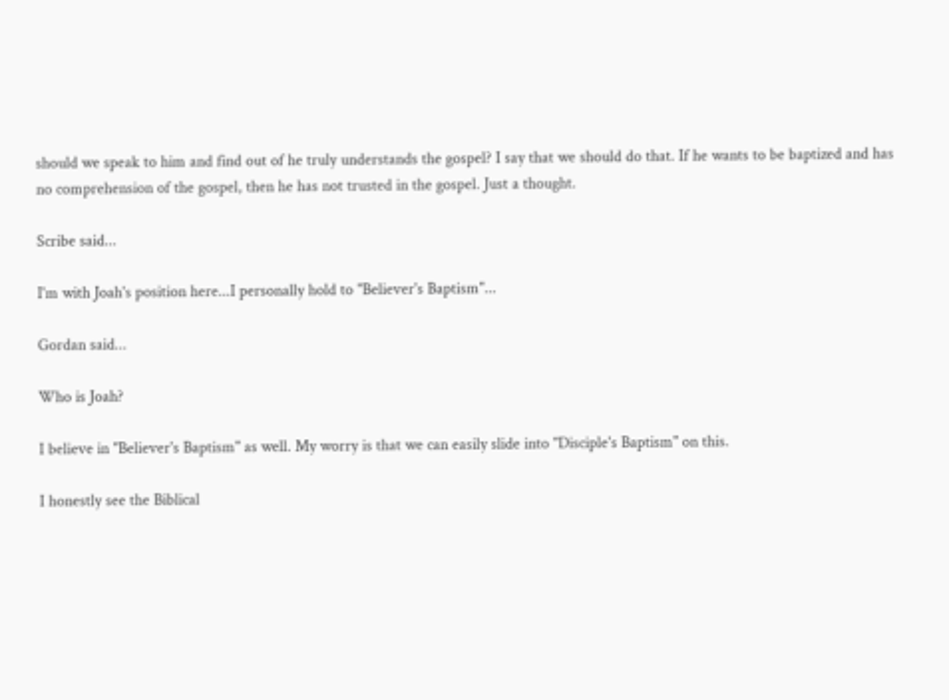should we speak to him and find out of he truly understands the gospel? I say that we should do that. If he wants to be baptized and has no comprehension of the gospel, then he has not trusted in the gospel. Just a thought.

Scribe said...

I'm with Joah's position here...I personally hold to "Believer's Baptism"...

Gordan said...

Who is Joah?

I believe in "Believer's Baptism" as well. My worry is that we can easily slide into "Disciple's Baptism" on this.

I honestly see the Biblical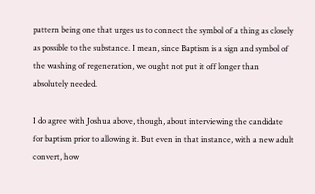pattern being one that urges us to connect the symbol of a thing as closely as possible to the substance. I mean, since Baptism is a sign and symbol of the washing of regeneration, we ought not put it off longer than absolutely needed.

I do agree with Joshua above, though, about interviewing the candidate for baptism prior to allowing it. But even in that instance, with a new adult convert, how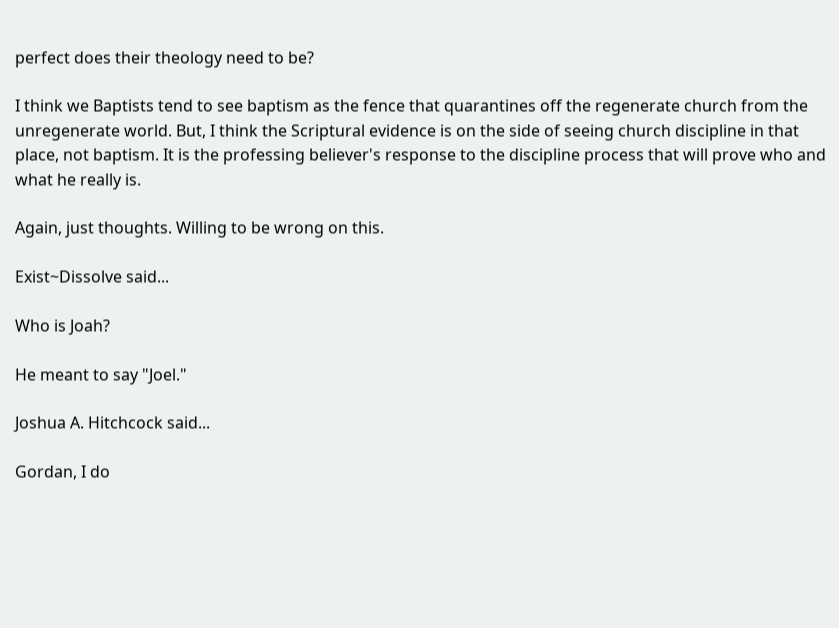perfect does their theology need to be?

I think we Baptists tend to see baptism as the fence that quarantines off the regenerate church from the unregenerate world. But, I think the Scriptural evidence is on the side of seeing church discipline in that place, not baptism. It is the professing believer's response to the discipline process that will prove who and what he really is.

Again, just thoughts. Willing to be wrong on this.

Exist~Dissolve said...

Who is Joah?

He meant to say "Joel."

Joshua A. Hitchcock said...

Gordan, I do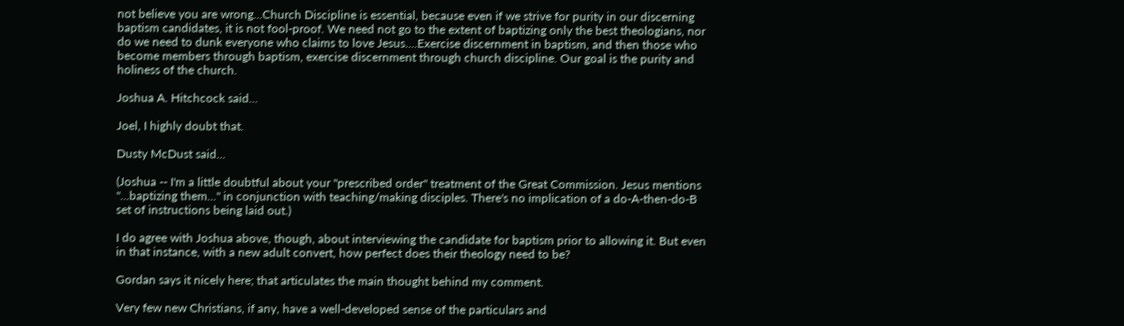not believe you are wrong...Church Discipline is essential, because even if we strive for purity in our discerning baptism candidates, it is not fool-proof. We need not go to the extent of baptizing only the best theologians, nor do we need to dunk everyone who claims to love Jesus....Exercise discernment in baptism, and then those who become members through baptism, exercise discernment through church discipline. Our goal is the purity and holiness of the church.

Joshua A. Hitchcock said...

Joel, I highly doubt that.

Dusty McDust said...

(Joshua -- I'm a little doubtful about your "prescribed order" treatment of the Great Commission. Jesus mentions "...baptizing them..." in conjunction with teaching/making disciples. There's no implication of a do-A-then-do-B set of instructions being laid out.)

I do agree with Joshua above, though, about interviewing the candidate for baptism prior to allowing it. But even in that instance, with a new adult convert, how perfect does their theology need to be?

Gordan says it nicely here; that articulates the main thought behind my comment.

Very few new Christians, if any, have a well-developed sense of the particulars and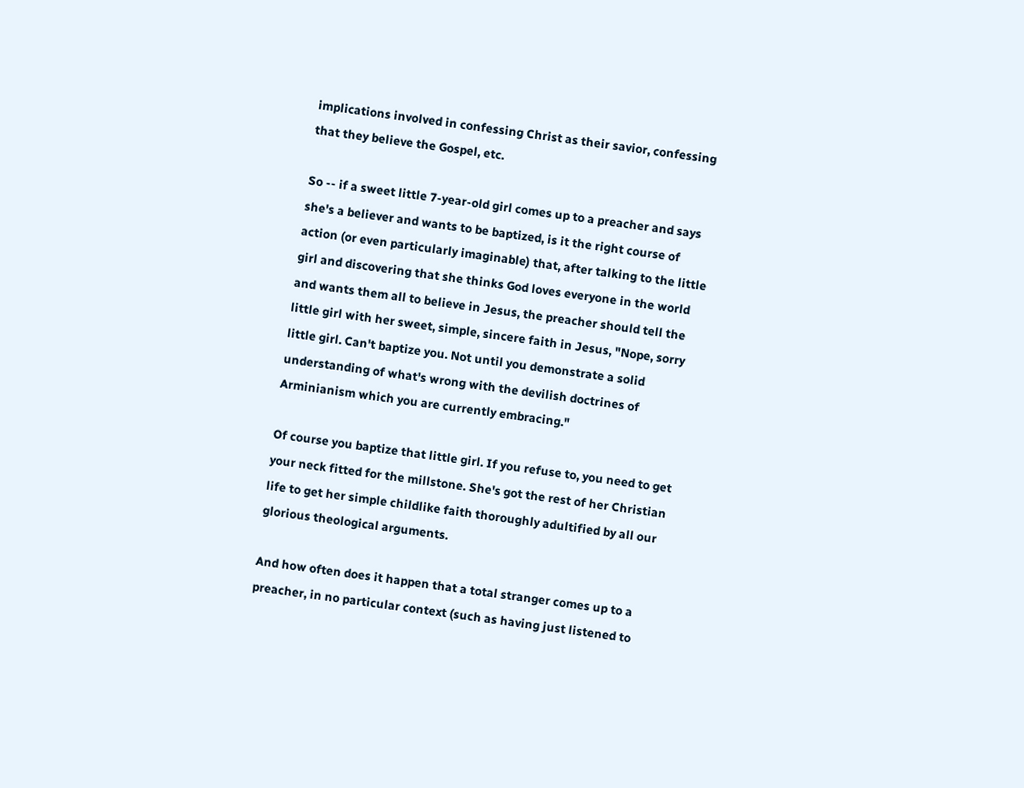implications involved in confessing Christ as their savior, confessing that they believe the Gospel, etc.

So -- if a sweet little 7-year-old girl comes up to a preacher and says she's a believer and wants to be baptized, is it the right course of action (or even particularly imaginable) that, after talking to the little girl and discovering that she thinks God loves everyone in the world and wants them all to believe in Jesus, the preacher should tell the little girl with her sweet, simple, sincere faith in Jesus, "Nope, sorry little girl. Can't baptize you. Not until you demonstrate a solid understanding of what's wrong with the devilish doctrines of Arminianism which you are currently embracing."

Of course you baptize that little girl. If you refuse to, you need to get your neck fitted for the millstone. She's got the rest of her Christian life to get her simple childlike faith thoroughly adultified by all our glorious theological arguments.

And how often does it happen that a total stranger comes up to a preacher, in no particular context (such as having just listened to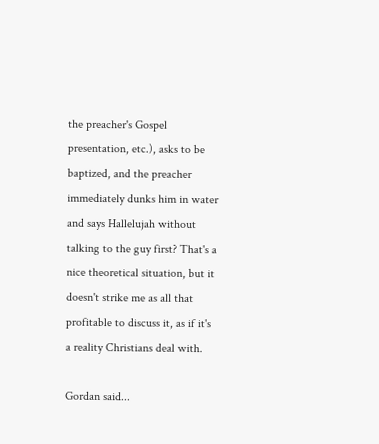the preacher's Gospel presentation, etc.), asks to be baptized, and the preacher immediately dunks him in water and says Hallelujah without talking to the guy first? That's a nice theoretical situation, but it doesn't strike me as all that profitable to discuss it, as if it's a reality Christians deal with.

Gordan said...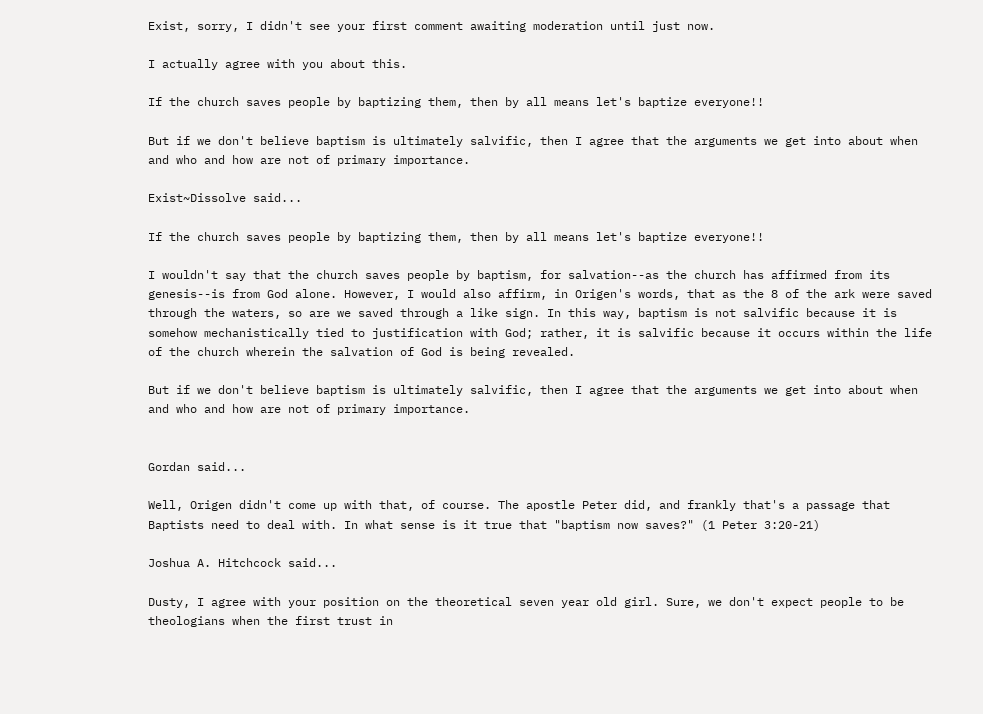Exist, sorry, I didn't see your first comment awaiting moderation until just now.

I actually agree with you about this.

If the church saves people by baptizing them, then by all means let's baptize everyone!!

But if we don't believe baptism is ultimately salvific, then I agree that the arguments we get into about when and who and how are not of primary importance.

Exist~Dissolve said...

If the church saves people by baptizing them, then by all means let's baptize everyone!!

I wouldn't say that the church saves people by baptism, for salvation--as the church has affirmed from its genesis--is from God alone. However, I would also affirm, in Origen's words, that as the 8 of the ark were saved through the waters, so are we saved through a like sign. In this way, baptism is not salvific because it is somehow mechanistically tied to justification with God; rather, it is salvific because it occurs within the life of the church wherein the salvation of God is being revealed.

But if we don't believe baptism is ultimately salvific, then I agree that the arguments we get into about when and who and how are not of primary importance.


Gordan said...

Well, Origen didn't come up with that, of course. The apostle Peter did, and frankly that's a passage that Baptists need to deal with. In what sense is it true that "baptism now saves?" (1 Peter 3:20-21)

Joshua A. Hitchcock said...

Dusty, I agree with your position on the theoretical seven year old girl. Sure, we don't expect people to be theologians when the first trust in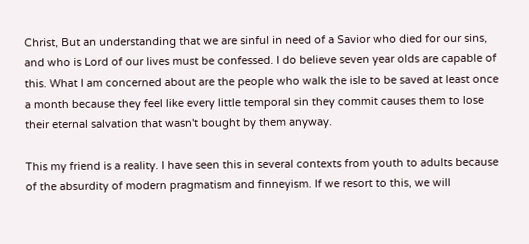Christ, But an understanding that we are sinful in need of a Savior who died for our sins, and who is Lord of our lives must be confessed. I do believe seven year olds are capable of this. What I am concerned about are the people who walk the isle to be saved at least once a month because they feel like every little temporal sin they commit causes them to lose their eternal salvation that wasn't bought by them anyway.

This my friend is a reality. I have seen this in several contexts from youth to adults because of the absurdity of modern pragmatism and finneyism. If we resort to this, we will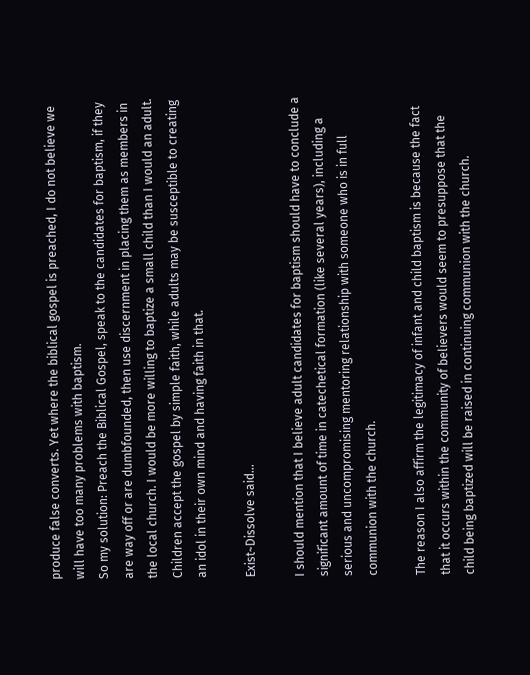produce false converts. Yet where the biblical gospel is preached, I do not believe we will have too many problems with baptism.
So my solution: Preach the Biblical Gospel, speak to the candidates for baptism, if they are way off or are dumbfounded, then use discernment in placing them as members in the local church. I would be more willing to baptize a small child than I would an adult. Children accept the gospel by simple faith, while adults may be susceptible to creating an idol in their own mind and having faith in that.

Exist~Dissolve said...

I should mention that I believe adult candidates for baptism should have to conclude a significant amount of time in catechetical formation (like several years), including a serious and uncompromising mentoring relationship with someone who is in full communion with the church.

The reason I also affirm the legitimacy of infant and child baptism is because the fact that it occurs within the community of believers would seem to presuppose that the child being baptized will be raised in continuing communion with the church.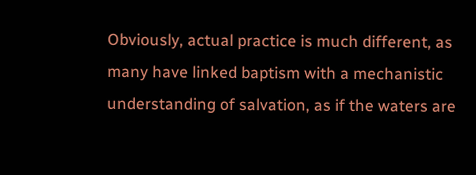Obviously, actual practice is much different, as many have linked baptism with a mechanistic understanding of salvation, as if the waters are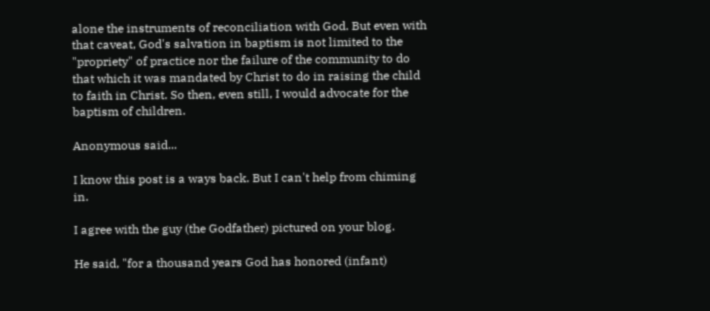alone the instruments of reconciliation with God. But even with that caveat, God's salvation in baptism is not limited to the "propriety" of practice nor the failure of the community to do that which it was mandated by Christ to do in raising the child to faith in Christ. So then, even still, I would advocate for the baptism of children.

Anonymous said...

I know this post is a ways back. But I can't help from chiming in.

I agree with the guy (the Godfather) pictured on your blog.

He said, "for a thousand years God has honored (infant)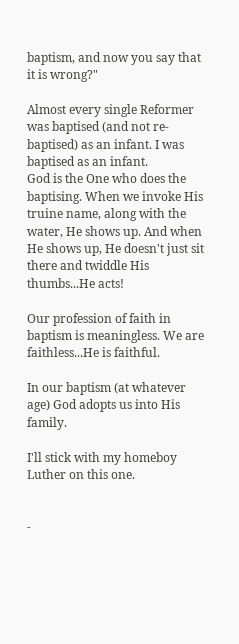baptism, and now you say that it is wrong?"

Almost every single Reformer was baptised (and not re-baptised) as an infant. I was baptised as an infant.
God is the One who does the baptising. When we invoke His truine name, along with the water, He shows up. And when He shows up, He doesn't just sit there and twiddle His thumbs...He acts!

Our profession of faith in baptism is meaningless. We are faithless...He is faithful.

In our baptism (at whatever age) God adopts us into His family.

I'll stick with my homeboy Luther on this one.


-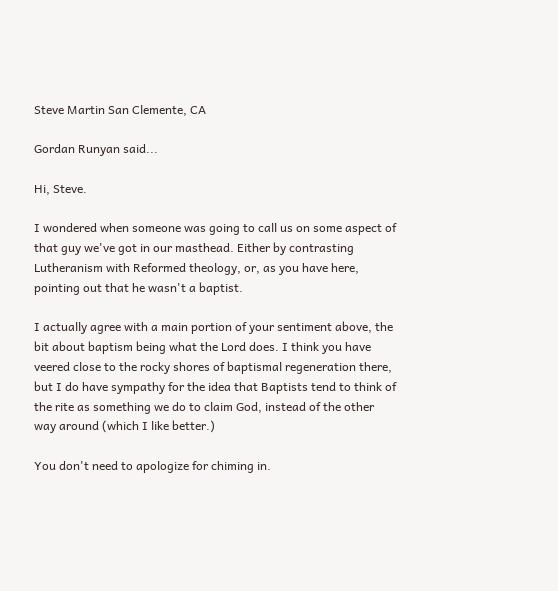Steve Martin San Clemente, CA

Gordan Runyan said...

Hi, Steve.

I wondered when someone was going to call us on some aspect of that guy we've got in our masthead. Either by contrasting Lutheranism with Reformed theology, or, as you have here, pointing out that he wasn't a baptist.

I actually agree with a main portion of your sentiment above, the bit about baptism being what the Lord does. I think you have veered close to the rocky shores of baptismal regeneration there, but I do have sympathy for the idea that Baptists tend to think of the rite as something we do to claim God, instead of the other way around (which I like better.)

You don't need to apologize for chiming in.